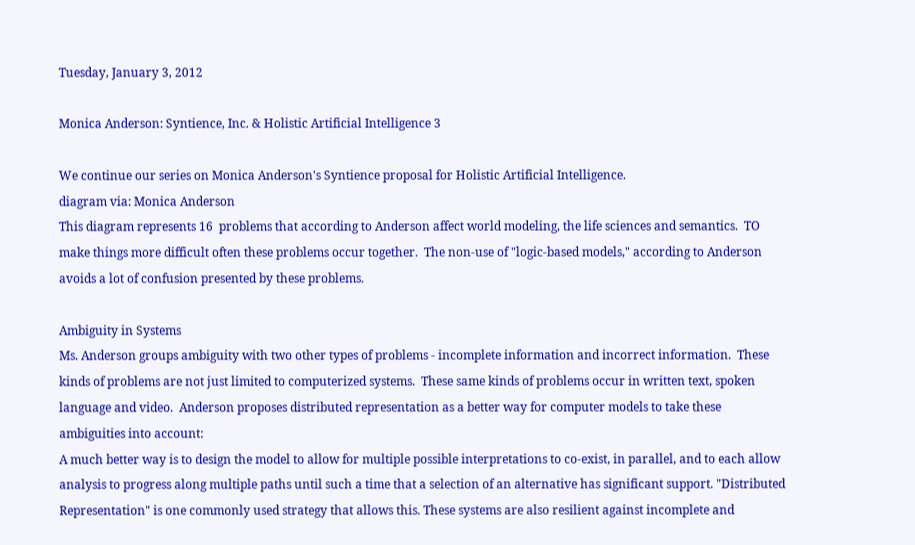Tuesday, January 3, 2012

Monica Anderson: Syntience, Inc. & Holistic Artificial Intelligence 3

We continue our series on Monica Anderson's Syntience proposal for Holistic Artificial Intelligence.
diagram via: Monica Anderson
This diagram represents 16  problems that according to Anderson affect world modeling, the life sciences and semantics.  TO make things more difficult often these problems occur together.  The non-use of "logic-based models," according to Anderson avoids a lot of confusion presented by these problems.

Ambiguity in Systems
Ms. Anderson groups ambiguity with two other types of problems - incomplete information and incorrect information.  These kinds of problems are not just limited to computerized systems.  These same kinds of problems occur in written text, spoken language and video.  Anderson proposes distributed representation as a better way for computer models to take these ambiguities into account:
A much better way is to design the model to allow for multiple possible interpretations to co-exist, in parallel, and to each allow analysis to progress along multiple paths until such a time that a selection of an alternative has significant support. "Distributed Representation" is one commonly used strategy that allows this. These systems are also resilient against incomplete and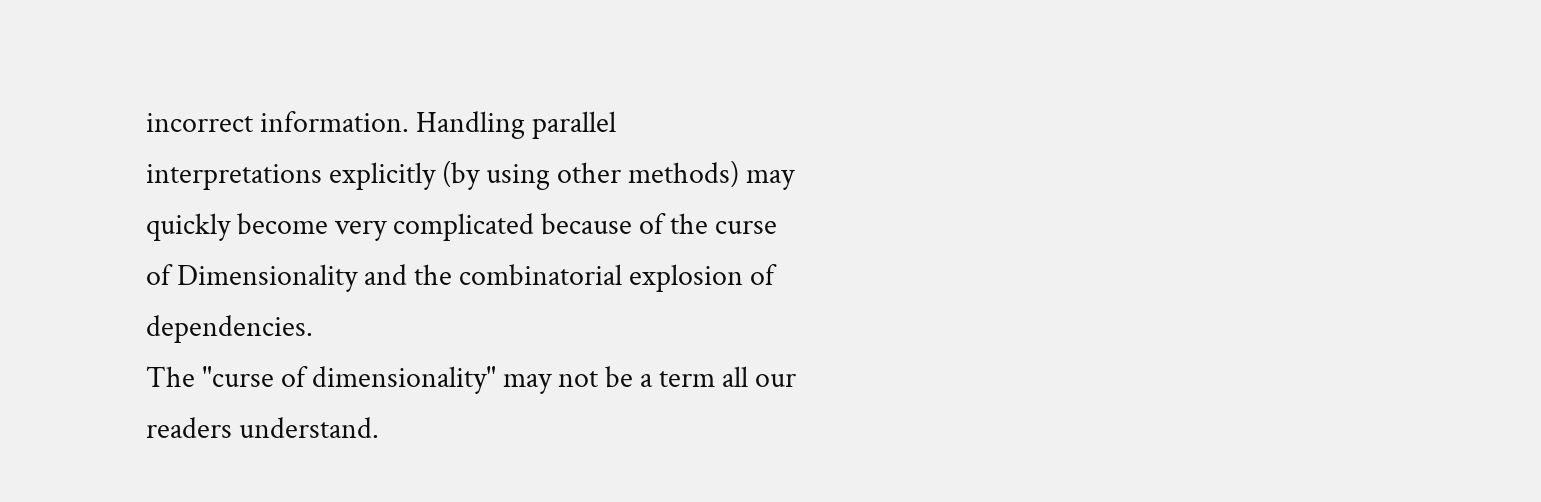incorrect information. Handling parallel interpretations explicitly (by using other methods) may quickly become very complicated because of the curse of Dimensionality and the combinatorial explosion of dependencies.
The "curse of dimensionality" may not be a term all our readers understand.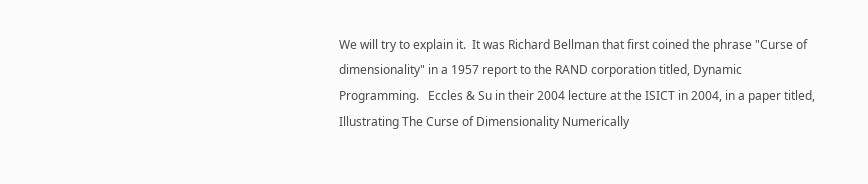We will try to explain it.  It was Richard Bellman that first coined the phrase "Curse of dimensionality" in a 1957 report to the RAND corporation titled, Dynamic Programming.   Eccles & Su in their 2004 lecture at the ISICT in 2004, in a paper titled, Illustrating The Curse of Dimensionality Numerically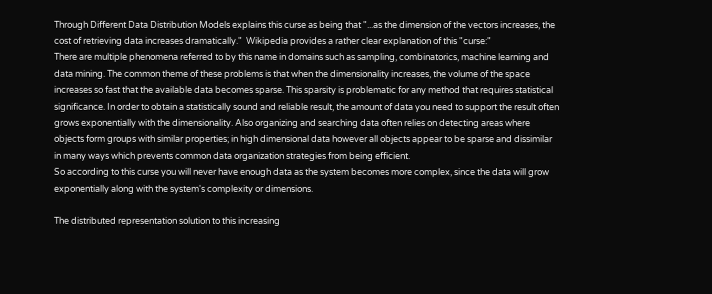Through Different Data Distribution Models explains this curse as being that "...as the dimension of the vectors increases, the cost of retrieving data increases dramatically."  Wikipedia provides a rather clear explanation of this "curse:"
There are multiple phenomena referred to by this name in domains such as sampling, combinatorics, machine learning and data mining. The common theme of these problems is that when the dimensionality increases, the volume of the space increases so fast that the available data becomes sparse. This sparsity is problematic for any method that requires statistical significance. In order to obtain a statistically sound and reliable result, the amount of data you need to support the result often grows exponentially with the dimensionality. Also organizing and searching data often relies on detecting areas where objects form groups with similar properties; in high dimensional data however all objects appear to be sparse and dissimilar in many ways which prevents common data organization strategies from being efficient.
So according to this curse you will never have enough data as the system becomes more complex, since the data will grow exponentially along with the system's complexity or dimensions.

The distributed representation solution to this increasing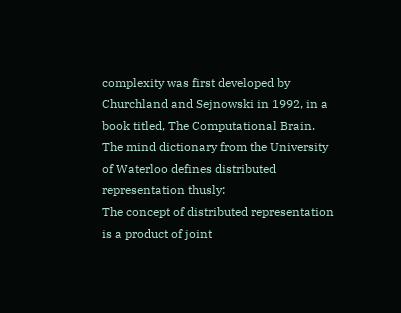complexity was first developed by Churchland and Sejnowski in 1992, in a book titled, The Computational Brain.  The mind dictionary from the University of Waterloo defines distributed representation thusly:
The concept of distributed representation is a product of joint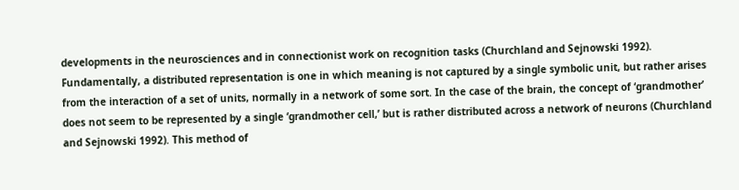developments in the neurosciences and in connectionist work on recognition tasks (Churchland and Sejnowski 1992). Fundamentally, a distributed representation is one in which meaning is not captured by a single symbolic unit, but rather arises from the interaction of a set of units, normally in a network of some sort. In the case of the brain, the concept of ‘grandmother’ does not seem to be represented by a single ‘grandmother cell,’ but is rather distributed across a network of neurons (Churchland and Sejnowski 1992). This method of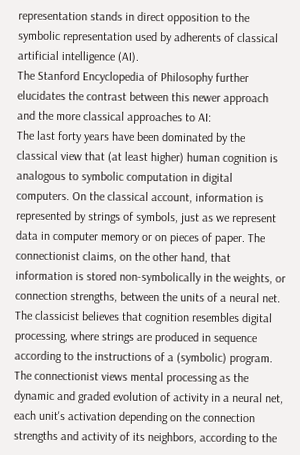representation stands in direct opposition to the symbolic representation used by adherents of classical artificial intelligence (AI).
The Stanford Encyclopedia of Philosophy further elucidates the contrast between this newer approach and the more classical approaches to AI:
The last forty years have been dominated by the classical view that (at least higher) human cognition is analogous to symbolic computation in digital computers. On the classical account, information is represented by strings of symbols, just as we represent data in computer memory or on pieces of paper. The connectionist claims, on the other hand, that information is stored non-symbolically in the weights, or connection strengths, between the units of a neural net. The classicist believes that cognition resembles digital processing, where strings are produced in sequence according to the instructions of a (symbolic) program. The connectionist views mental processing as the dynamic and graded evolution of activity in a neural net, each unit's activation depending on the connection strengths and activity of its neighbors, according to the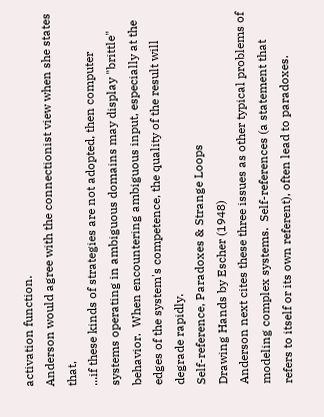activation function.
Anderson would agree with the connectionist view when she states that,
...if these kinds of strategies are not adopted, then computer systems operating in ambiguous domains may display "brittle" behavior.  When encountering ambiguous input, especially at the edges of the system's competence, the quality of the result will degrade rapidly.
Self-reference, Paradoxes & Strange Loops
Drawing Hands by Escher (1948)
Anderson next cites these three issues as other typical problems of modeling complex systems.  Self-references (a statement that refers to itself or its own referent), often lead to paradoxes.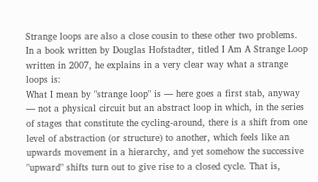Strange loops are also a close cousin to these other two problems.  In a book written by Douglas Hofstadter, titled I Am A Strange Loop written in 2007, he explains in a very clear way what a strange loops is:
What I mean by "strange loop" is — here goes a first stab, anyway — not a physical circuit but an abstract loop in which, in the series of stages that constitute the cycling-around, there is a shift from one level of abstraction (or structure) to another, which feels like an upwards movement in a hierarchy, and yet somehow the successive "upward" shifts turn out to give rise to a closed cycle. That is,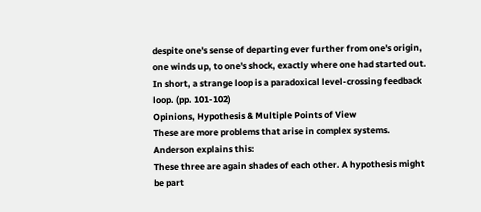despite one's sense of departing ever further from one's origin, one winds up, to one's shock, exactly where one had started out. In short, a strange loop is a paradoxical level-crossing feedback loop. (pp. 101-102)
Opinions, Hypothesis & Multiple Points of View
These are more problems that arise in complex systems.  Anderson explains this:
These three are again shades of each other. A hypothesis might be part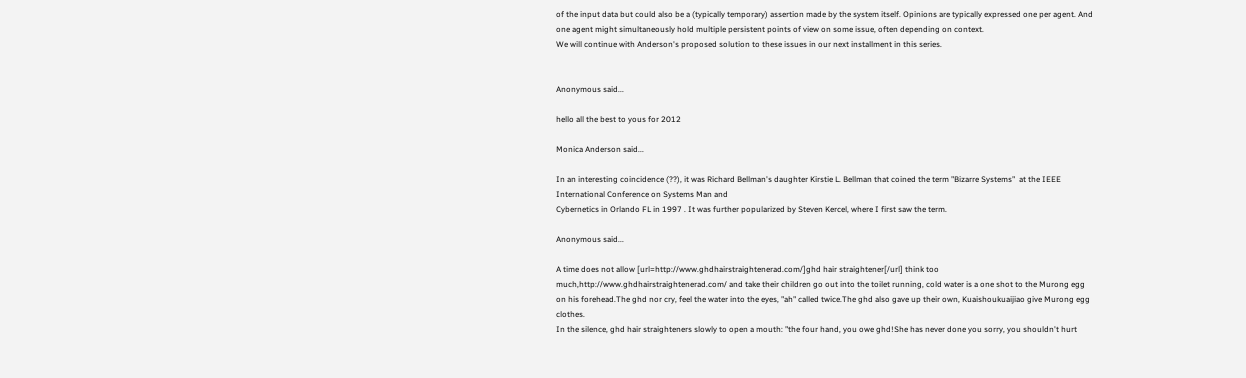of the input data but could also be a (typically temporary) assertion made by the system itself. Opinions are typically expressed one per agent. And one agent might simultaneously hold multiple persistent points of view on some issue, often depending on context.
We will continue with Anderson's proposed solution to these issues in our next installment in this series.


Anonymous said...

hello all the best to yous for 2012

Monica Anderson said...

In an interesting coincidence (??), it was Richard Bellman's daughter Kirstie L. Bellman that coined the term "Bizarre Systems"  at the IEEE International Conference on Systems Man and
Cybernetics in Orlando FL in 1997 . It was further popularized by Steven Kercel, where I first saw the term.

Anonymous said...

A time does not allow [url=http://www.ghdhairstraightenerad.com/]ghd hair straightener[/url] think too much,http://www.ghdhairstraightenerad.com/ and take their children go out into the toilet running, cold water is a one shot to the Murong egg on his forehead.The ghd nor cry, feel the water into the eyes, "ah" called twice.The ghd also gave up their own, Kuaishoukuaijiao give Murong egg clothes.
In the silence, ghd hair straighteners slowly to open a mouth: "the four hand, you owe ghd!She has never done you sorry, you shouldn't hurt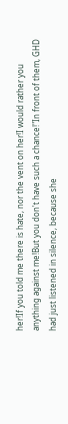her!If you told me there is hate, nor the vent on her!I would rather you anything against me!But you don't have such a chance!"In front of them, GHD had just listened in silence, because she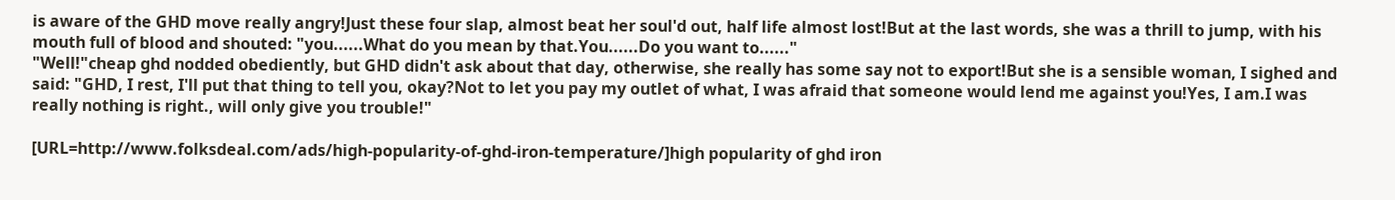is aware of the GHD move really angry!Just these four slap, almost beat her soul'd out, half life almost lost!But at the last words, she was a thrill to jump, with his mouth full of blood and shouted: "you......What do you mean by that.You......Do you want to......"
"Well!"cheap ghd nodded obediently, but GHD didn't ask about that day, otherwise, she really has some say not to export!But she is a sensible woman, I sighed and said: "GHD, I rest, I'll put that thing to tell you, okay?Not to let you pay my outlet of what, I was afraid that someone would lend me against you!Yes, I am.I was really nothing is right., will only give you trouble!"

[URL=http://www.folksdeal.com/ads/high-popularity-of-ghd-iron-temperature/]high popularity of ghd iron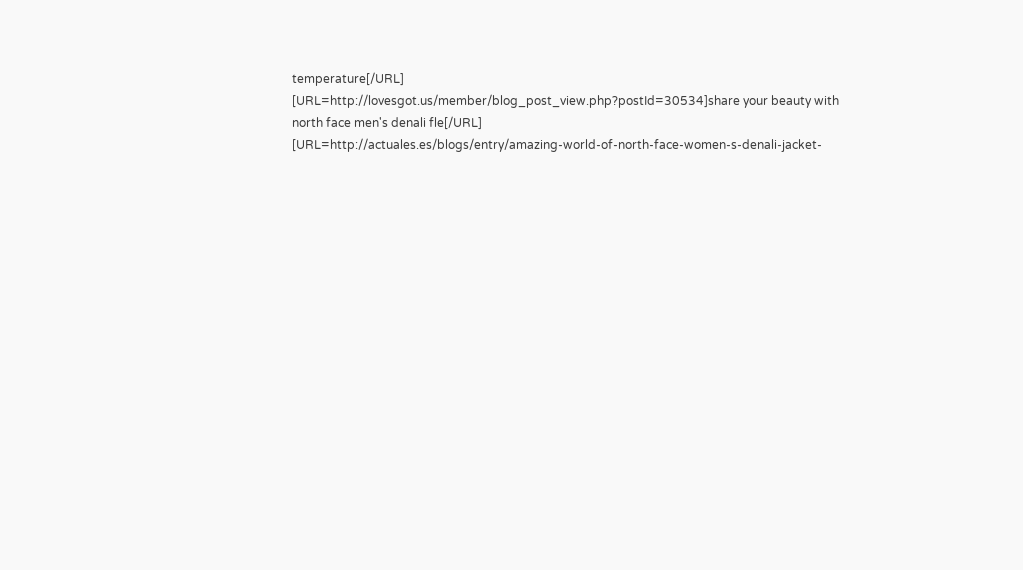temperature[/URL]
[URL=http://lovesgot.us/member/blog_post_view.php?postId=30534]share your beauty with north face men's denali fle[/URL]
[URL=http://actuales.es/blogs/entry/amazing-world-of-north-face-women-s-denali-jacket-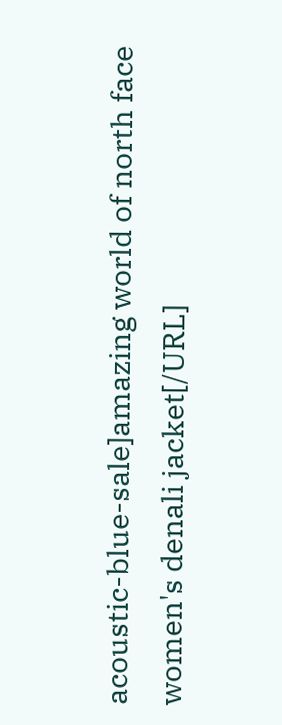acoustic-blue-sale]amazing world of north face women's denali jacket[/URL]